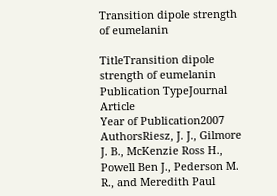Transition dipole strength of eumelanin

TitleTransition dipole strength of eumelanin
Publication TypeJournal Article
Year of Publication2007
AuthorsRiesz, J. J., Gilmore J. B., McKenzie Ross H., Powell Ben J., Pederson M. R., and Meredith Paul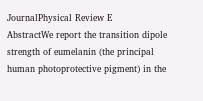JournalPhysical Review E
AbstractWe report the transition dipole strength of eumelanin (the principal human photoprotective pigment) in the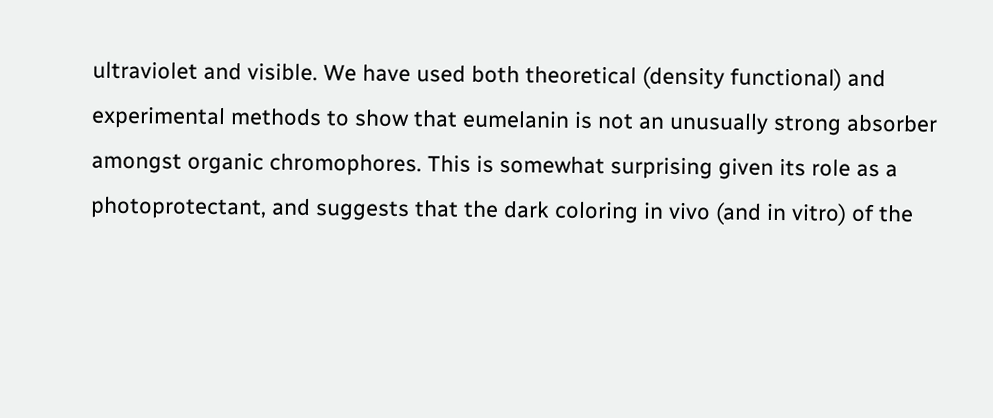ultraviolet and visible. We have used both theoretical (density functional) and experimental methods to show that eumelanin is not an unusually strong absorber amongst organic chromophores. This is somewhat surprising given its role as a photoprotectant, and suggests that the dark coloring in vivo (and in vitro) of the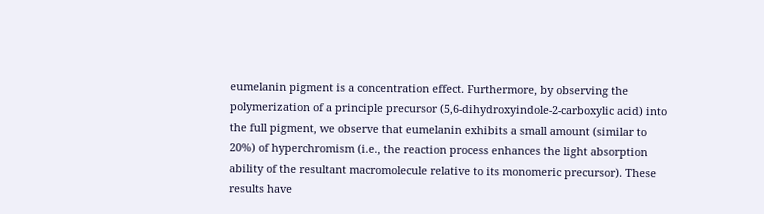eumelanin pigment is a concentration effect. Furthermore, by observing the polymerization of a principle precursor (5,6-dihydroxyindole-2-carboxylic acid) into the full pigment, we observe that eumelanin exhibits a small amount (similar to 20%) of hyperchromism (i.e., the reaction process enhances the light absorption ability of the resultant macromolecule relative to its monomeric precursor). These results have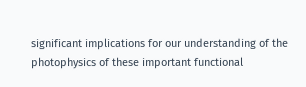significant implications for our understanding of the photophysics of these important functional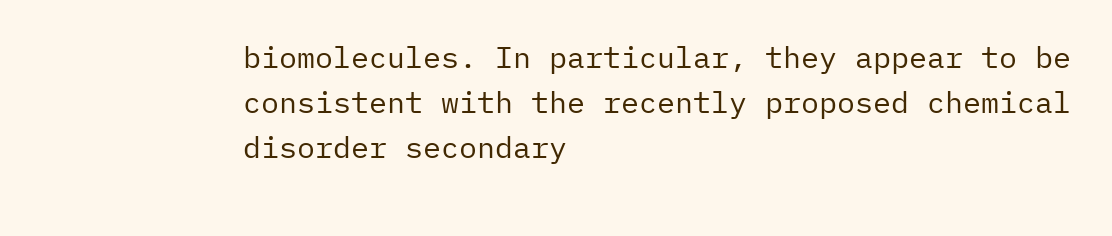biomolecules. In particular, they appear to be consistent with the recently proposed chemical disorder secondary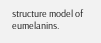structure model of eumelanins.